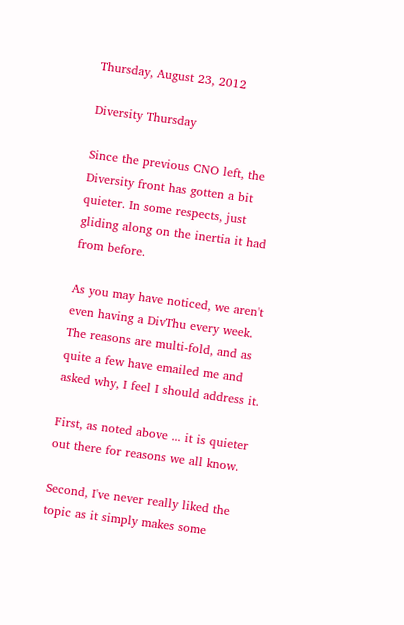Thursday, August 23, 2012

Diversity Thursday

Since the previous CNO left, the Diversity front has gotten a bit quieter. In some respects, just gliding along on the inertia it had from before.

As you may have noticed, we aren't even having a DivThu every week. The reasons are multi-fold, and as quite a few have emailed me and asked why, I feel I should address it.

First, as noted above ... it is quieter out there for reasons we all know.

Second, I've never really liked the topic as it simply makes some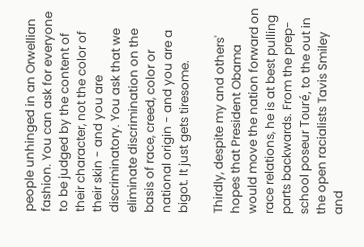people unhinged in an Orwellian fashion. You can ask for everyone to be judged by the content of their character, not the color of their skin - and you are discriminatory. You ask that we eliminate discrimination on the basis of race, creed, color or national origin - and you are a bigot. It just gets tiresome.

Thirdly, despite my and others' hopes that President Obama would move the nation forward on race relations, he is at best pulling parts backwards. From the prep-school poseur Touré, to the out in the open racialists Tavis Smiley and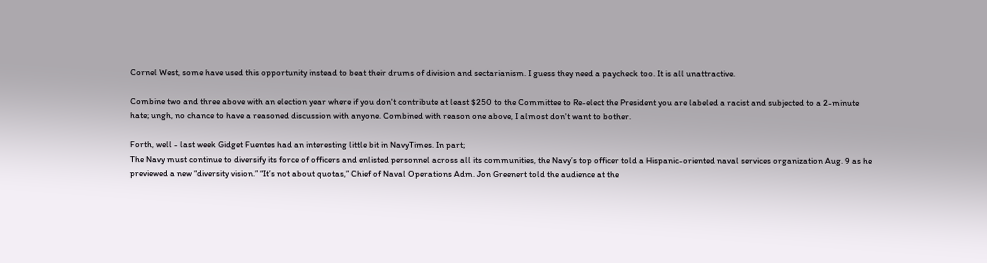Cornel West, some have used this opportunity instead to beat their drums of division and sectarianism. I guess they need a paycheck too. It is all unattractive.

Combine two and three above with an election year where if you don't contribute at least $250 to the Committee to Re-elect the President you are labeled a racist and subjected to a 2-minute hate; ungh, no chance to have a reasoned discussion with anyone. Combined with reason one above, I almost don't want to bother.

Forth, well - last week Gidget Fuentes had an interesting little bit in NavyTimes. In part;
The Navy must continue to diversify its force of officers and enlisted personnel across all its communities, the Navy’s top officer told a Hispanic-oriented naval services organization Aug. 9 as he previewed a new “diversity vision.” “It’s not about quotas,” Chief of Naval Operations Adm. Jon Greenert told the audience at the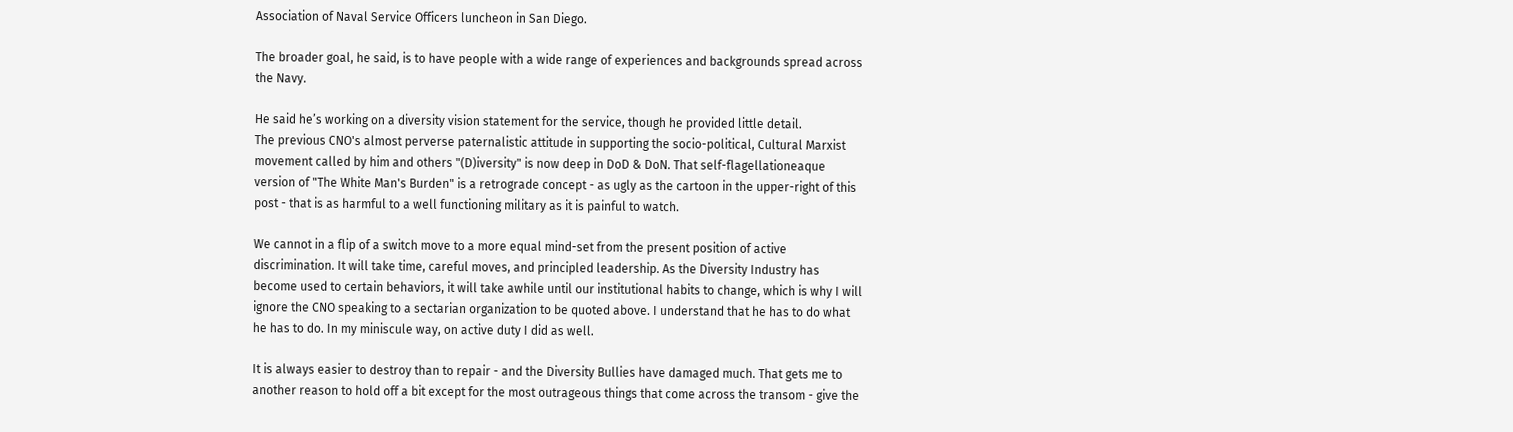Association of Naval Service Officers luncheon in San Diego.

The broader goal, he said, is to have people with a wide range of experiences and backgrounds spread across the Navy.

He said he’s working on a diversity vision statement for the service, though he provided little detail.
The previous CNO's almost perverse paternalistic attitude in supporting the socio-political, Cultural Marxist movement called by him and others "(D)iversity" is now deep in DoD & DoN. That self-flagellationeaque version of "The White Man's Burden" is a retrograde concept - as ugly as the cartoon in the upper-right of this post - that is as harmful to a well functioning military as it is painful to watch.

We cannot in a flip of a switch move to a more equal mind-set from the present position of active discrimination. It will take time, careful moves, and principled leadership. As the Diversity Industry has become used to certain behaviors, it will take awhile until our institutional habits to change, which is why I will ignore the CNO speaking to a sectarian organization to be quoted above. I understand that he has to do what he has to do. In my miniscule way, on active duty I did as well.

It is always easier to destroy than to repair - and the Diversity Bullies have damaged much. That gets me to another reason to hold off a bit except for the most outrageous things that come across the transom - give the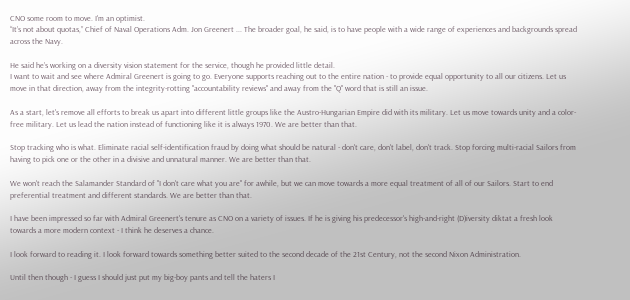CNO some room to move. I'm an optimist.
“It’s not about quotas,” Chief of Naval Operations Adm. Jon Greenert ... The broader goal, he said, is to have people with a wide range of experiences and backgrounds spread across the Navy.

He said he’s working on a diversity vision statement for the service, though he provided little detail.
I want to wait and see where Admiral Greenert is going to go. Everyone supports reaching out to the entire nation - to provide equal opportunity to all our citizens. Let us move in that direction, away from the integrity-rotting "accountability reviews" and away from the "Q" word that is still an issue.

As a start, let's remove all efforts to break us apart into different little groups like the Austro-Hungarian Empire did with its military. Let us move towards unity and a color-free military. Let us lead the nation instead of functioning like it is always 1970. We are better than that.

Stop tracking who is what. Eliminate racial self-identification fraud by doing what should be natural - don't care, don't label, don't track. Stop forcing multi-racial Sailors from having to pick one or the other in a divisive and unnatural manner. We are better than that.

We won't reach the Salamander Standard of "I don't care what you are" for awhile, but we can move towards a more equal treatment of all of our Sailors. Start to end preferential treatment and different standards. We are better than that.

I have been impressed so far with Admiral Greenert's tenure as CNO on a variety of issues. If he is giving his predecessor's high-and-right (D)iversity diktat a fresh look towards a more modern context - I think he deserves a chance.

I look forward to reading it. I look forward towards something better suited to the second decade of the 21st Century, not the second Nixon Administration.

Until then though - I guess I should just put my big-boy pants and tell the haters I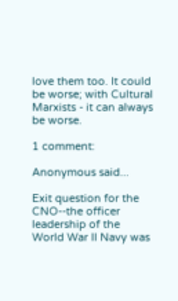love them too. It could be worse; with Cultural Marxists - it can always be worse.

1 comment:

Anonymous said...

Exit question for the CNO--the officer leadership of the World War II Navy was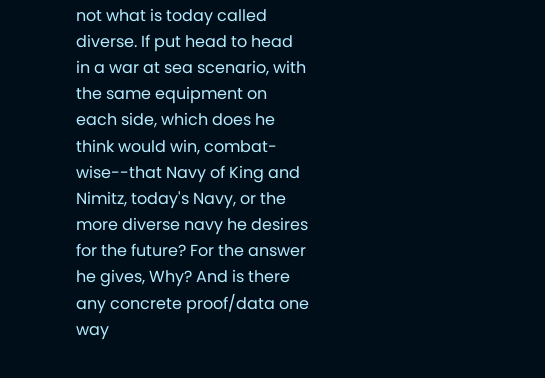not what is today called diverse. If put head to head in a war at sea scenario, with the same equipment on each side, which does he think would win, combat-wise--that Navy of King and Nimitz, today's Navy, or the more diverse navy he desires for the future? For the answer he gives, Why? And is there any concrete proof/data one way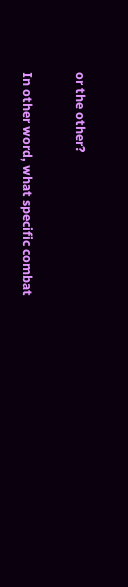or the other?

In other word, what specific combat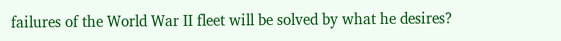failures of the World War II fleet will be solved by what he desires?